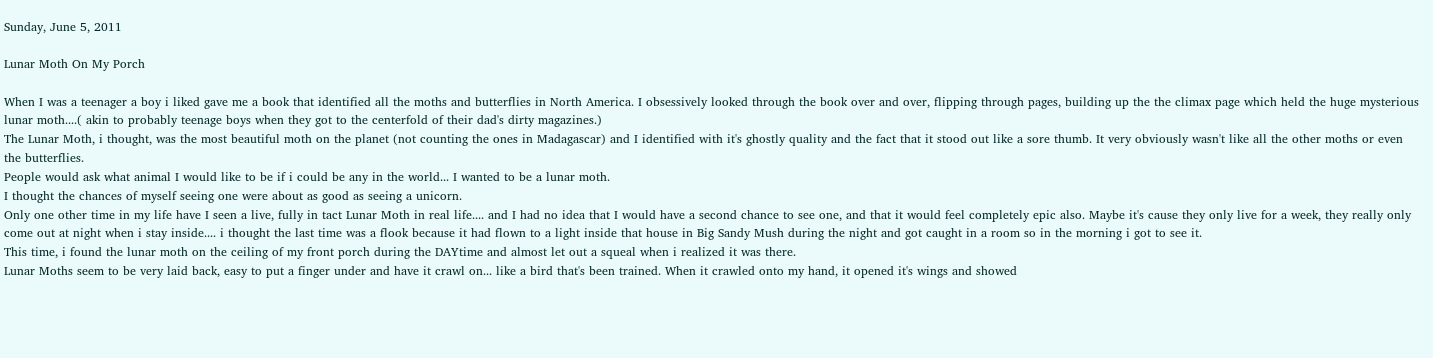Sunday, June 5, 2011

Lunar Moth On My Porch

When I was a teenager a boy i liked gave me a book that identified all the moths and butterflies in North America. I obsessively looked through the book over and over, flipping through pages, building up the the climax page which held the huge mysterious lunar moth....( akin to probably teenage boys when they got to the centerfold of their dad's dirty magazines.)
The Lunar Moth, i thought, was the most beautiful moth on the planet (not counting the ones in Madagascar) and I identified with it's ghostly quality and the fact that it stood out like a sore thumb. It very obviously wasn't like all the other moths or even the butterflies.
People would ask what animal I would like to be if i could be any in the world... I wanted to be a lunar moth.
I thought the chances of myself seeing one were about as good as seeing a unicorn.
Only one other time in my life have I seen a live, fully in tact Lunar Moth in real life.... and I had no idea that I would have a second chance to see one, and that it would feel completely epic also. Maybe it's cause they only live for a week, they really only come out at night when i stay inside.... i thought the last time was a flook because it had flown to a light inside that house in Big Sandy Mush during the night and got caught in a room so in the morning i got to see it.
This time, i found the lunar moth on the ceiling of my front porch during the DAYtime and almost let out a squeal when i realized it was there.
Lunar Moths seem to be very laid back, easy to put a finger under and have it crawl on... like a bird that's been trained. When it crawled onto my hand, it opened it's wings and showed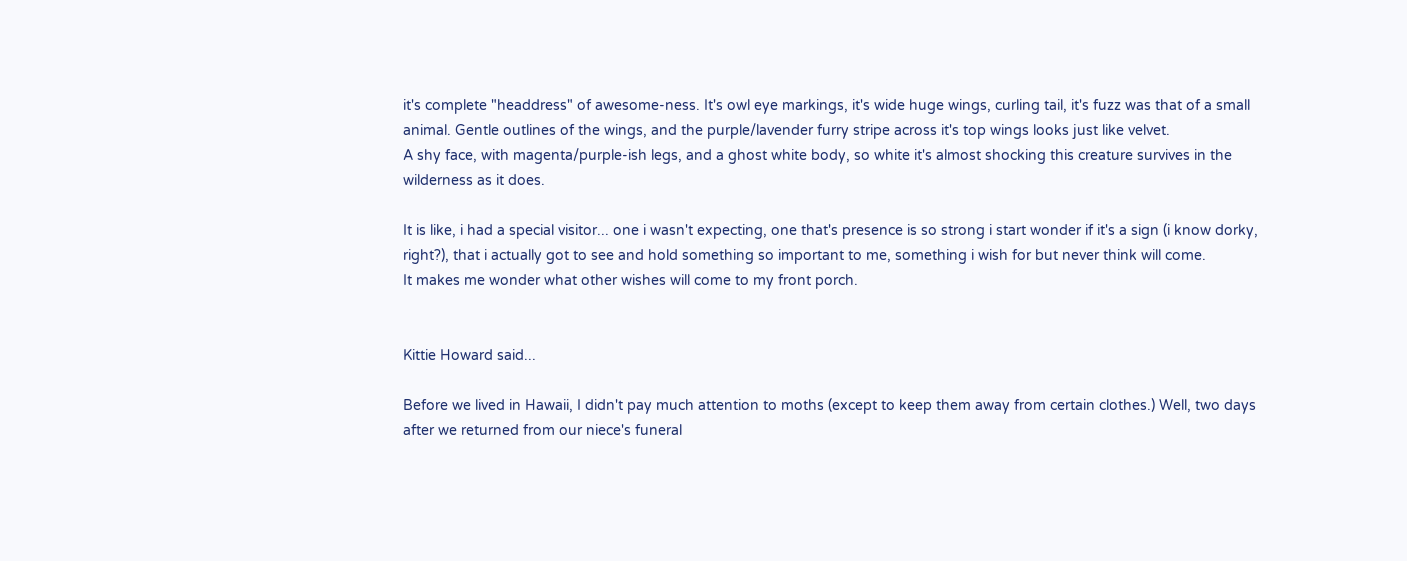it's complete "headdress" of awesome-ness. It's owl eye markings, it's wide huge wings, curling tail, it's fuzz was that of a small animal. Gentle outlines of the wings, and the purple/lavender furry stripe across it's top wings looks just like velvet.
A shy face, with magenta/purple-ish legs, and a ghost white body, so white it's almost shocking this creature survives in the wilderness as it does.

It is like, i had a special visitor... one i wasn't expecting, one that's presence is so strong i start wonder if it's a sign (i know dorky, right?), that i actually got to see and hold something so important to me, something i wish for but never think will come.
It makes me wonder what other wishes will come to my front porch.


Kittie Howard said...

Before we lived in Hawaii, I didn't pay much attention to moths (except to keep them away from certain clothes.) Well, two days after we returned from our niece's funeral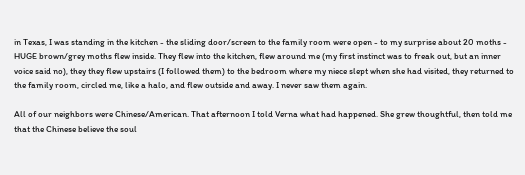in Texas, I was standing in the kitchen - the sliding door/screen to the family room were open - to my surprise about 20 moths - HUGE brown/grey moths flew inside. They flew into the kitchen, flew around me (my first instinct was to freak out, but an inner voice said no), they they flew upstairs (I followed them) to the bedroom where my niece slept when she had visited, they returned to the family room, circled me, like a halo, and flew outside and away. I never saw them again.

All of our neighbors were Chinese/American. That afternoon I told Verna what had happened. She grew thoughtful, then told me that the Chinese believe the soul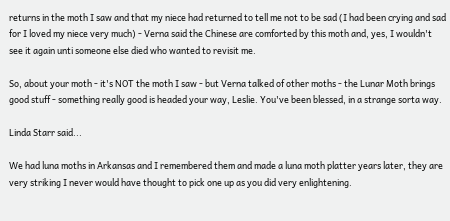returns in the moth I saw and that my niece had returned to tell me not to be sad (I had been crying and sad for I loved my niece very much) - Verna said the Chinese are comforted by this moth and, yes, I wouldn't see it again unti someone else died who wanted to revisit me.

So, about your moth - it's NOT the moth I saw - but Verna talked of other moths - the Lunar Moth brings good stuff - something really good is headed your way, Leslie. You've been blessed, in a strange sorta way.

Linda Starr said...

We had luna moths in Arkansas and I remembered them and made a luna moth platter years later, they are very striking I never would have thought to pick one up as you did very enlightening.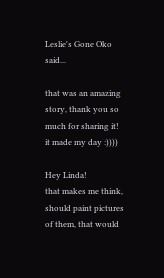Leslie's Gone Oko said...

that was an amazing story, thank you so much for sharing it!
it made my day :))))

Hey Linda!
that makes me think, should paint pictures of them, that would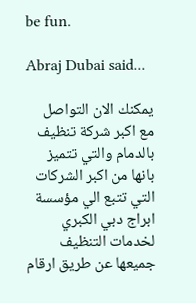be fun.

Abraj Dubai said...

يمكنك الان التواصل مع اكبر شركة تنظيف بالدمام والتي تتميز بانها من اكبر الشركات التي تتبع الي مؤسسة ابراج دبي الكبري لخدمات التنظيف جميعها عن طريق ارقام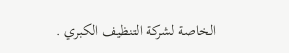الخاصة لشركة التنظيف الكبري .